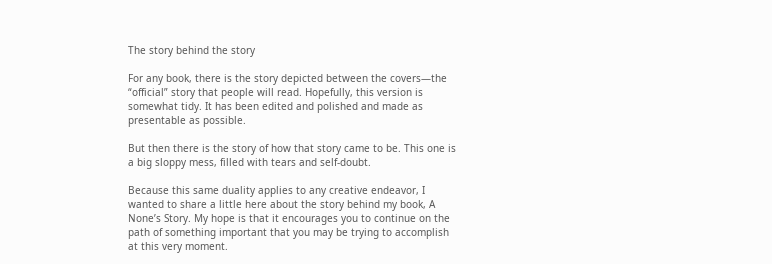The story behind the story

For any book, there is the story depicted between the covers—the “official” story that people will read. Hopefully, this version is somewhat tidy. It has been edited and polished and made as presentable as possible.

But then there is the story of how that story came to be. This one is a big sloppy mess, filled with tears and self-doubt.

Because this same duality applies to any creative endeavor, I wanted to share a little here about the story behind my book, A None’s Story. My hope is that it encourages you to continue on the path of something important that you may be trying to accomplish at this very moment.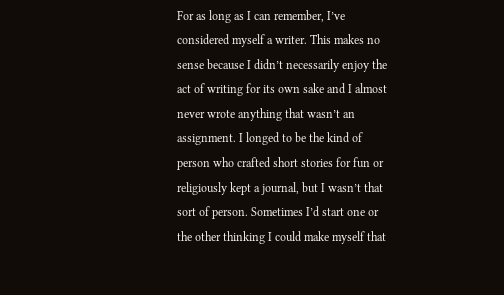For as long as I can remember, I’ve considered myself a writer. This makes no sense because I didn’t necessarily enjoy the act of writing for its own sake and I almost never wrote anything that wasn’t an assignment. I longed to be the kind of person who crafted short stories for fun or religiously kept a journal, but I wasn’t that sort of person. Sometimes I’d start one or the other thinking I could make myself that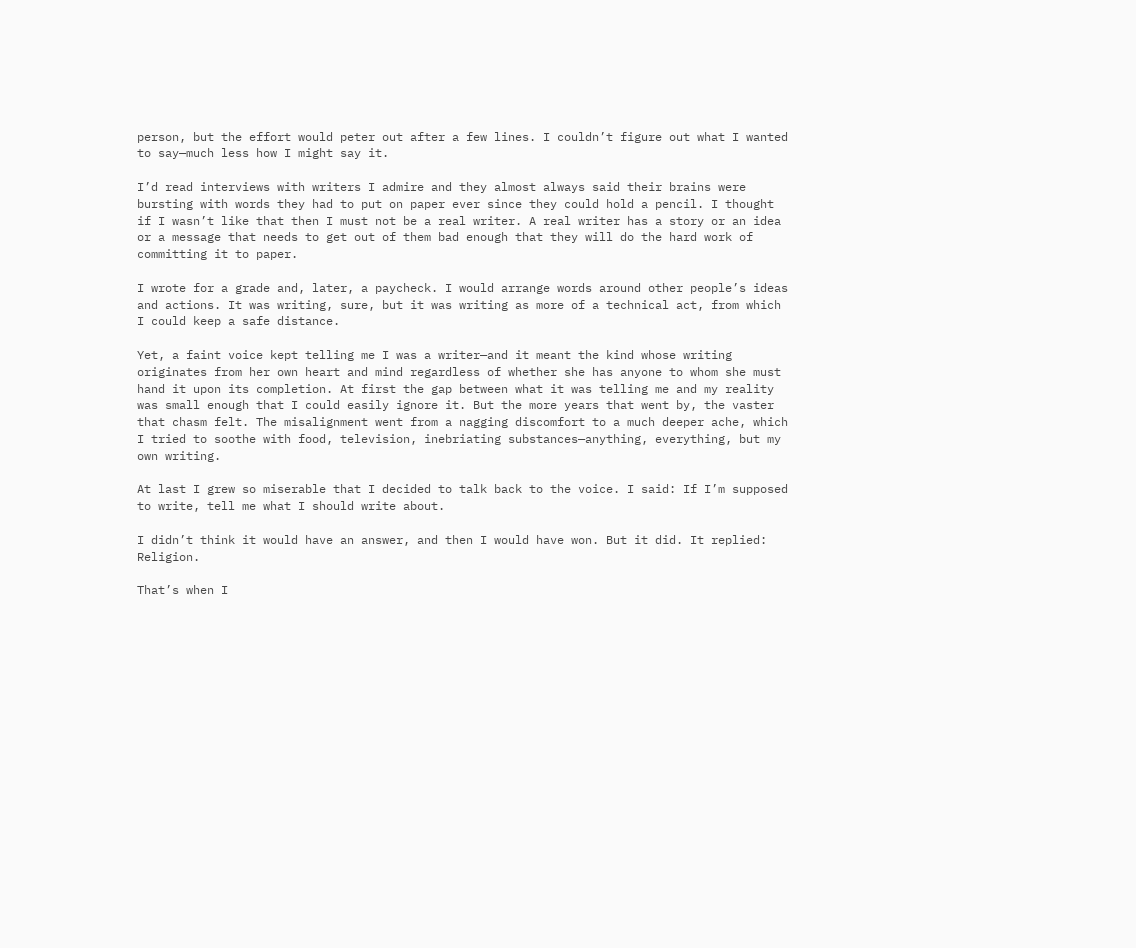person, but the effort would peter out after a few lines. I couldn’t figure out what I wanted to say—much less how I might say it.

I’d read interviews with writers I admire and they almost always said their brains were bursting with words they had to put on paper ever since they could hold a pencil. I thought if I wasn’t like that then I must not be a real writer. A real writer has a story or an idea or a message that needs to get out of them bad enough that they will do the hard work of committing it to paper.

I wrote for a grade and, later, a paycheck. I would arrange words around other people’s ideas and actions. It was writing, sure, but it was writing as more of a technical act, from which I could keep a safe distance.

Yet, a faint voice kept telling me I was a writer—and it meant the kind whose writing originates from her own heart and mind regardless of whether she has anyone to whom she must hand it upon its completion. At first the gap between what it was telling me and my reality was small enough that I could easily ignore it. But the more years that went by, the vaster that chasm felt. The misalignment went from a nagging discomfort to a much deeper ache, which I tried to soothe with food, television, inebriating substances—anything, everything, but my own writing.

At last I grew so miserable that I decided to talk back to the voice. I said: If I’m supposed to write, tell me what I should write about.

I didn’t think it would have an answer, and then I would have won. But it did. It replied: Religion.

That’s when I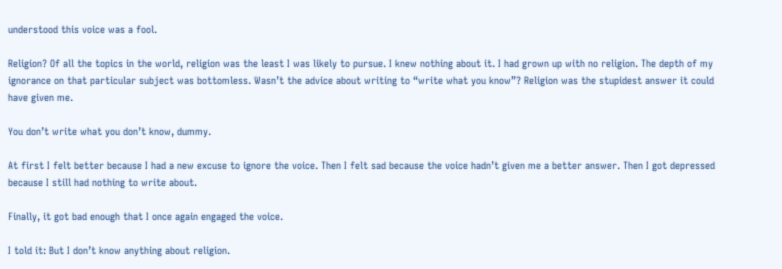understood this voice was a fool.

Religion? Of all the topics in the world, religion was the least I was likely to pursue. I knew nothing about it. I had grown up with no religion. The depth of my ignorance on that particular subject was bottomless. Wasn’t the advice about writing to “write what you know”? Religion was the stupidest answer it could have given me.

You don’t write what you don’t know, dummy.

At first I felt better because I had a new excuse to ignore the voice. Then I felt sad because the voice hadn’t given me a better answer. Then I got depressed because I still had nothing to write about.

Finally, it got bad enough that I once again engaged the voice.

I told it: But I don’t know anything about religion.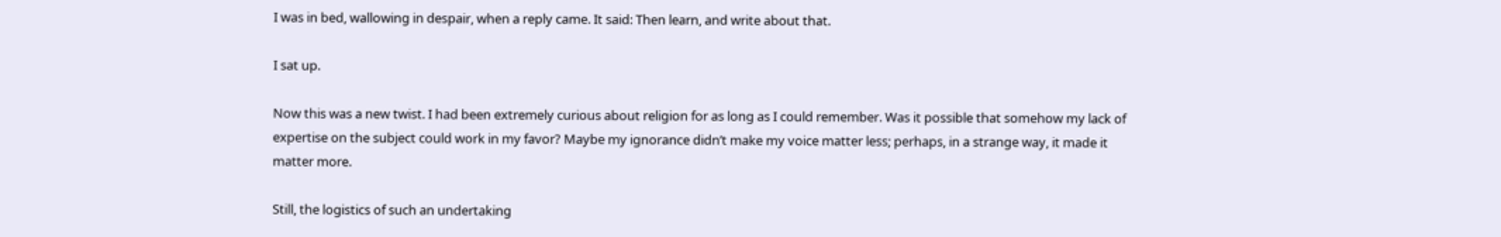I was in bed, wallowing in despair, when a reply came. It said: Then learn, and write about that.

I sat up.

Now this was a new twist. I had been extremely curious about religion for as long as I could remember. Was it possible that somehow my lack of expertise on the subject could work in my favor? Maybe my ignorance didn’t make my voice matter less; perhaps, in a strange way, it made it matter more.

Still, the logistics of such an undertaking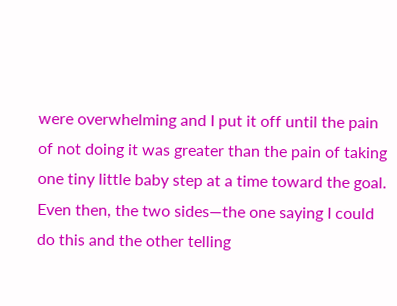were overwhelming and I put it off until the pain of not doing it was greater than the pain of taking one tiny little baby step at a time toward the goal. Even then, the two sides—the one saying I could do this and the other telling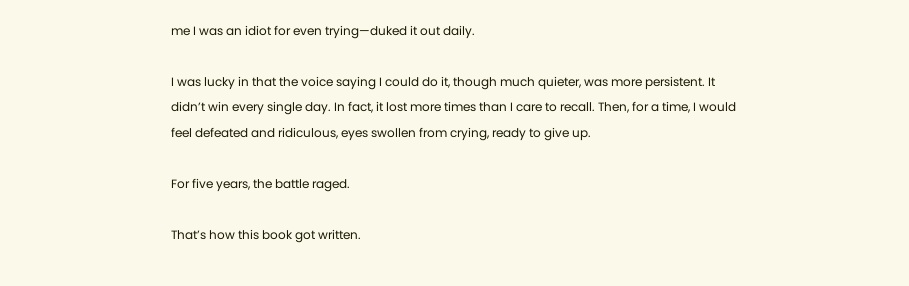me I was an idiot for even trying—duked it out daily.

I was lucky in that the voice saying I could do it, though much quieter, was more persistent. It didn’t win every single day. In fact, it lost more times than I care to recall. Then, for a time, I would feel defeated and ridiculous, eyes swollen from crying, ready to give up.

For five years, the battle raged.

That’s how this book got written.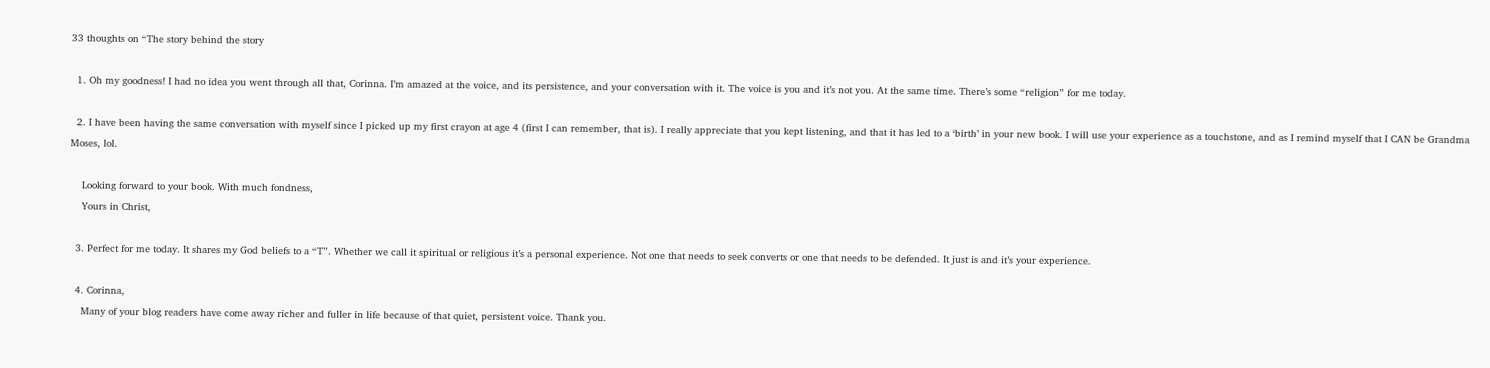33 thoughts on “The story behind the story

  1. Oh my goodness! I had no idea you went through all that, Corinna. I’m amazed at the voice, and its persistence, and your conversation with it. The voice is you and it’s not you. At the same time. There’s some “religion” for me today.

  2. I have been having the same conversation with myself since I picked up my first crayon at age 4 (first I can remember, that is). I really appreciate that you kept listening, and that it has led to a ‘birth’ in your new book. I will use your experience as a touchstone, and as I remind myself that I CAN be Grandma Moses, lol.

    Looking forward to your book. With much fondness,
    Yours in Christ,

  3. Perfect for me today. It shares my God beliefs to a “T”. Whether we call it spiritual or religious it’s a personal experience. Not one that needs to seek converts or one that needs to be defended. It just is and it’s your experience.

  4. Corinna,
    Many of your blog readers have come away richer and fuller in life because of that quiet, persistent voice. Thank you.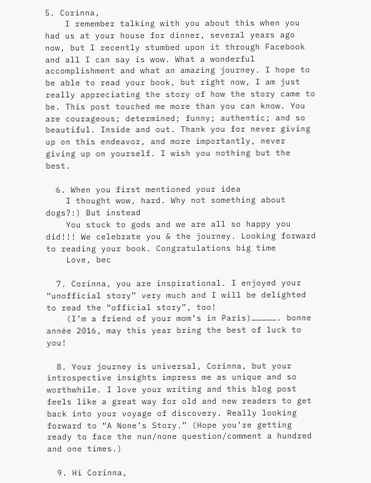5. Corinna,
    I remember talking with you about this when you had us at your house for dinner, several years ago now, but I recently stumbed upon it through Facebook and all I can say is wow. What a wonderful accomplishment and what an amazing journey. I hope to be able to read your book, but right now, I am just really appreciating the story of how the story came to be. This post touched me more than you can know. You are courageous; determined; funny; authentic; and so beautiful. Inside and out. Thank you for never giving up on this endeavor, and more importantly, never giving up on yourself. I wish you nothing but the best.

  6. When you first mentioned your idea
    I thought wow, hard. Why not something about dogs?:) But instead
    You stuck to gods and we are all so happy you did!!! We celebrate you & the journey. Looking forward to reading your book. Congratulations big time
    Love, bec

  7. Corinna, you are inspirational. I enjoyed your “unofficial story” very much and I will be delighted to read the “official story”, too!
    (I’m a friend of your mom’s in Paris)……………. bonne année 2016, may this year bring the best of luck to you!

  8. Your journey is universal, Corinna, but your introspective insights impress me as unique and so worthwhile. I love your writing and this blog post feels like a great way for old and new readers to get back into your voyage of discovery. Really looking forward to “A None’s Story.” (Hope you’re getting ready to face the nun/none question/comment a hundred and one times.)

  9. Hi Corinna,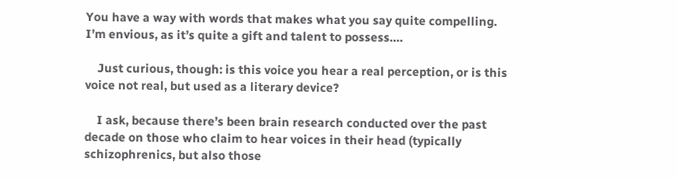You have a way with words that makes what you say quite compelling. I’m envious, as it’s quite a gift and talent to possess….

    Just curious, though: is this voice you hear a real perception, or is this voice not real, but used as a literary device?

    I ask, because there’s been brain research conducted over the past decade on those who claim to hear voices in their head (typically schizophrenics, but also those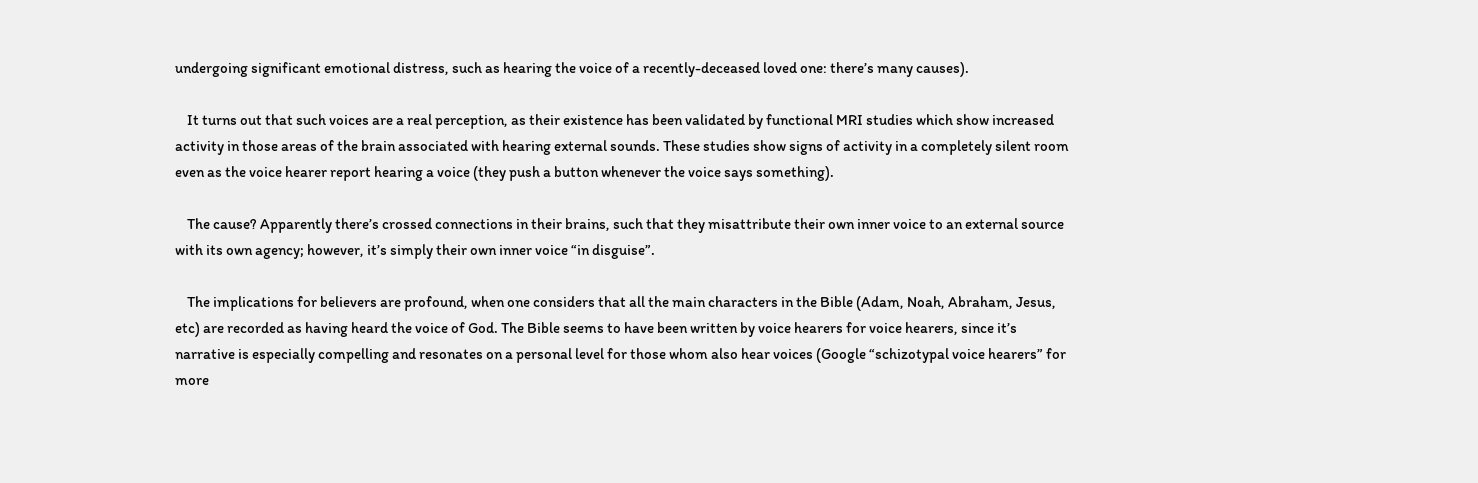undergoing significant emotional distress, such as hearing the voice of a recently-deceased loved one: there’s many causes).

    It turns out that such voices are a real perception, as their existence has been validated by functional MRI studies which show increased activity in those areas of the brain associated with hearing external sounds. These studies show signs of activity in a completely silent room even as the voice hearer report hearing a voice (they push a button whenever the voice says something).

    The cause? Apparently there’s crossed connections in their brains, such that they misattribute their own inner voice to an external source with its own agency; however, it’s simply their own inner voice “in disguise”.

    The implications for believers are profound, when one considers that all the main characters in the Bible (Adam, Noah, Abraham, Jesus, etc) are recorded as having heard the voice of God. The Bible seems to have been written by voice hearers for voice hearers, since it’s narrative is especially compelling and resonates on a personal level for those whom also hear voices (Google “schizotypal voice hearers” for more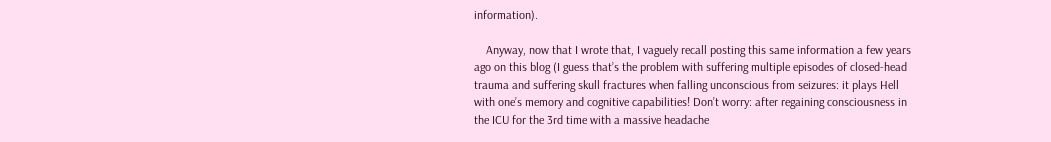information).

    Anyway, now that I wrote that, I vaguely recall posting this same information a few years ago on this blog (I guess that’s the problem with suffering multiple episodes of closed-head trauma and suffering skull fractures when falling unconscious from seizures: it plays Hell with one’s memory and cognitive capabilities! Don’t worry: after regaining consciousness in the ICU for the 3rd time with a massive headache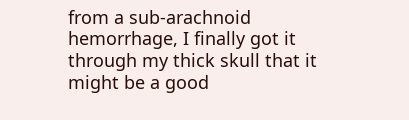from a sub-arachnoid hemorrhage, I finally got it through my thick skull that it might be a good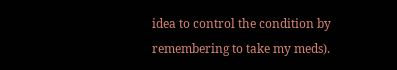idea to control the condition by remembering to take my meds).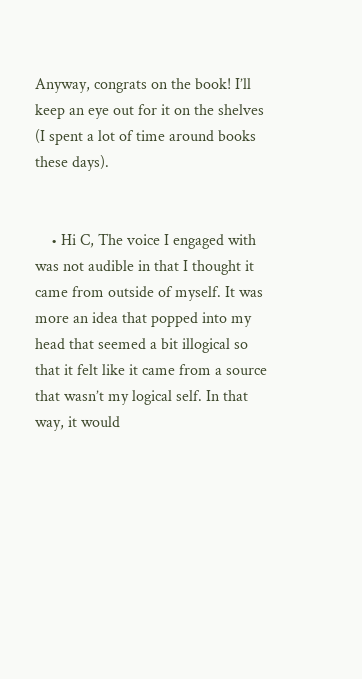Anyway, congrats on the book! I’ll keep an eye out for it on the shelves (I spent a lot of time around books these days).


    • Hi C, The voice I engaged with was not audible in that I thought it came from outside of myself. It was more an idea that popped into my head that seemed a bit illogical so that it felt like it came from a source that wasn’t my logical self. In that way, it would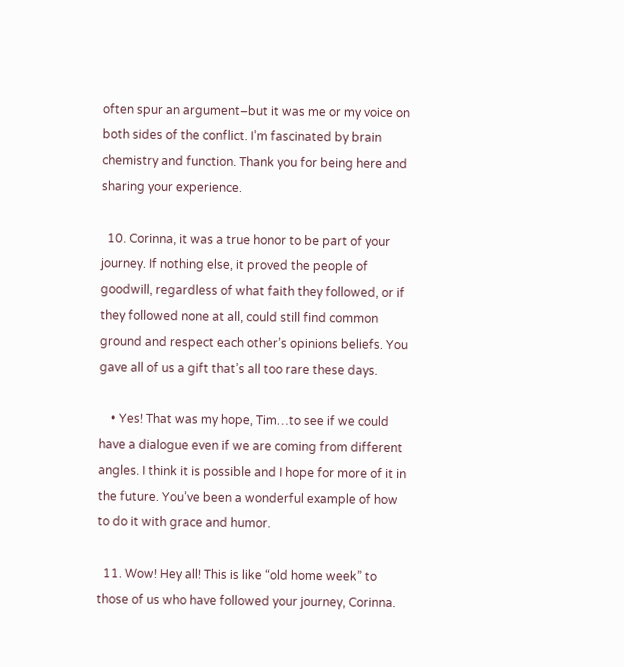often spur an argument–but it was me or my voice on both sides of the conflict. I’m fascinated by brain chemistry and function. Thank you for being here and sharing your experience.

  10. Corinna, it was a true honor to be part of your journey. If nothing else, it proved the people of goodwill, regardless of what faith they followed, or if they followed none at all, could still find common ground and respect each other’s opinions beliefs. You gave all of us a gift that’s all too rare these days.

    • Yes! That was my hope, Tim…to see if we could have a dialogue even if we are coming from different angles. I think it is possible and I hope for more of it in the future. You’ve been a wonderful example of how to do it with grace and humor.

  11. Wow! Hey all! This is like “old home week” to those of us who have followed your journey, Corinna.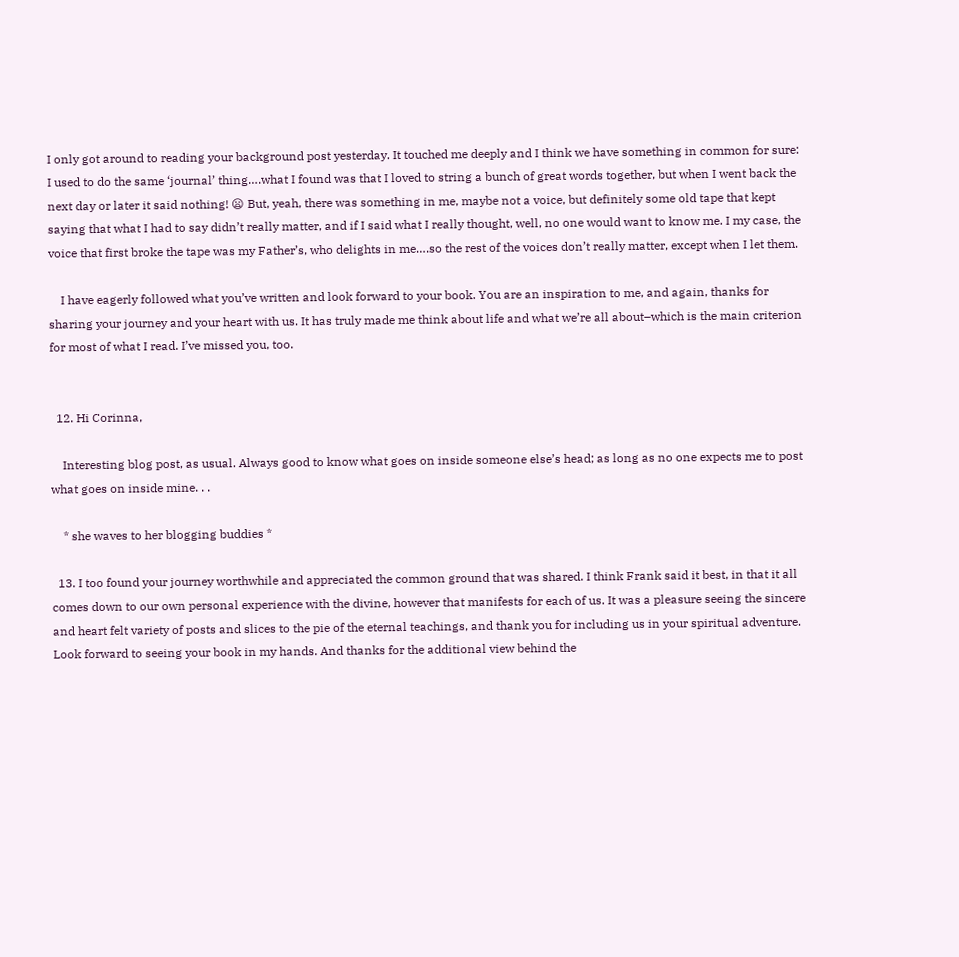I only got around to reading your background post yesterday. It touched me deeply and I think we have something in common for sure: I used to do the same ‘journal’ thing….what I found was that I loved to string a bunch of great words together, but when I went back the next day or later it said nothing! 😦 But, yeah, there was something in me, maybe not a voice, but definitely some old tape that kept saying that what I had to say didn’t really matter, and if I said what I really thought, well, no one would want to know me. I my case, the voice that first broke the tape was my Father’s, who delights in me….so the rest of the voices don’t really matter, except when I let them.

    I have eagerly followed what you’ve written and look forward to your book. You are an inspiration to me, and again, thanks for sharing your journey and your heart with us. It has truly made me think about life and what we’re all about–which is the main criterion for most of what I read. I’ve missed you, too.


  12. Hi Corinna,

    Interesting blog post, as usual. Always good to know what goes on inside someone else’s head; as long as no one expects me to post what goes on inside mine. . .

    * she waves to her blogging buddies *

  13. I too found your journey worthwhile and appreciated the common ground that was shared. I think Frank said it best, in that it all comes down to our own personal experience with the divine, however that manifests for each of us. It was a pleasure seeing the sincere and heart felt variety of posts and slices to the pie of the eternal teachings, and thank you for including us in your spiritual adventure. Look forward to seeing your book in my hands. And thanks for the additional view behind the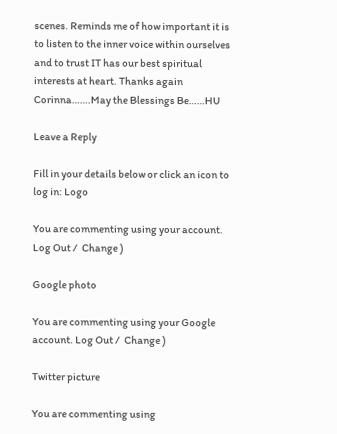scenes. Reminds me of how important it is to listen to the inner voice within ourselves and to trust IT has our best spiritual interests at heart. Thanks again Corinna…….May the Blessings Be……HU

Leave a Reply

Fill in your details below or click an icon to log in: Logo

You are commenting using your account. Log Out /  Change )

Google photo

You are commenting using your Google account. Log Out /  Change )

Twitter picture

You are commenting using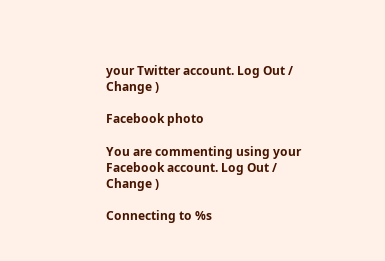your Twitter account. Log Out /  Change )

Facebook photo

You are commenting using your Facebook account. Log Out /  Change )

Connecting to %s